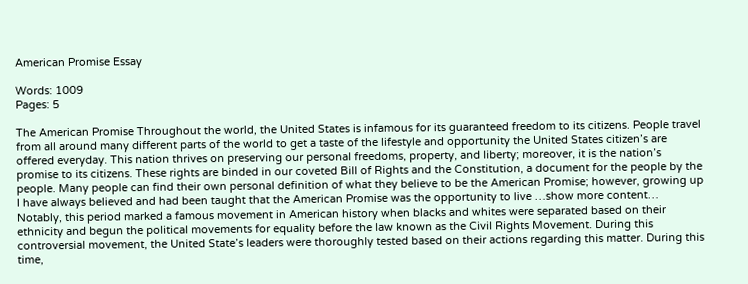American Promise Essay

Words: 1009
Pages: 5

The American Promise Throughout the world, the United States is infamous for its guaranteed freedom to its citizens. People travel from all around many different parts of the world to get a taste of the lifestyle and opportunity the United States citizen’s are offered everyday. This nation thrives on preserving our personal freedoms, property, and liberty; moreover, it is the nation’s promise to its citizens. These rights are binded in our coveted Bill of Rights and the Constitution, a document for the people by the people. Many people can find their own personal definition of what they believe to be the American Promise; however, growing up I have always believed and had been taught that the American Promise was the opportunity to live …show more content…
Notably, this period marked a famous movement in American history when blacks and whites were separated based on their ethnicity and begun the political movements for equality before the law known as the Civil Rights Movement. During this controversial movement, the United State’s leaders were thoroughly tested based on their actions regarding this matter. During this time,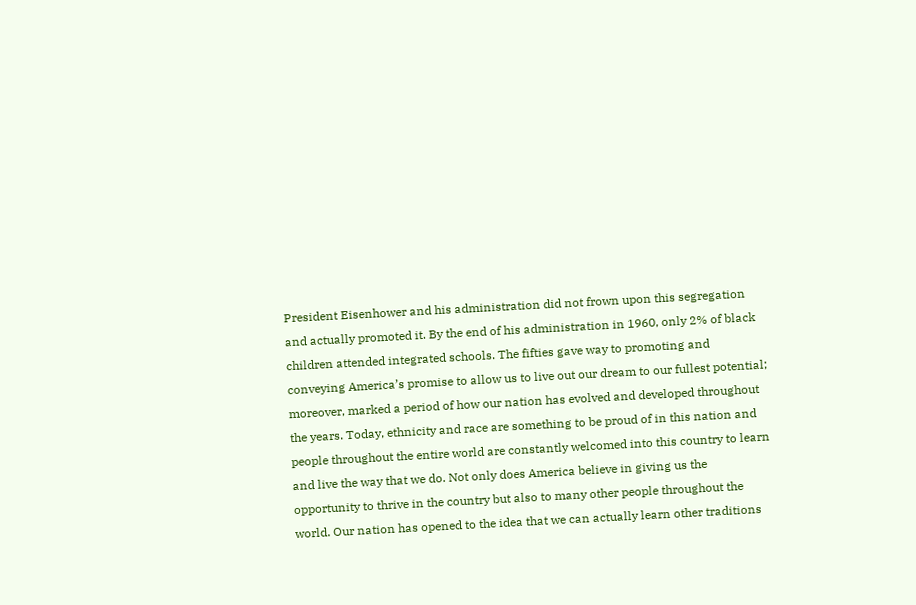President Eisenhower and his administration did not frown upon this segregation and actually promoted it. By the end of his administration in 1960, only 2% of black children attended integrated schools. The fifties gave way to promoting and conveying America’s promise to allow us to live out our dream to our fullest potential; moreover, marked a period of how our nation has evolved and developed throughout the years. Today, ethnicity and race are something to be proud of in this nation and people throughout the entire world are constantly welcomed into this country to learn and live the way that we do. Not only does America believe in giving us the opportunity to thrive in the country but also to many other people throughout the world. Our nation has opened to the idea that we can actually learn other traditions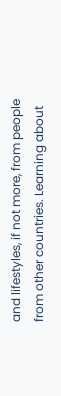and lifestyles, if not more, from people from other countries. Learning about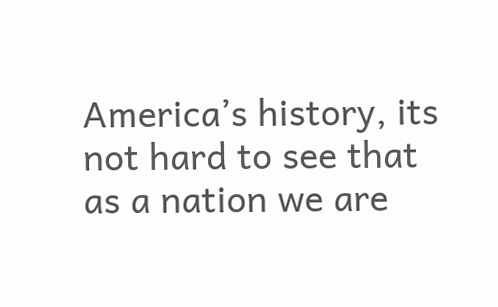America’s history, its not hard to see that as a nation we are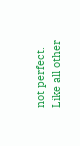not perfect. Like all other